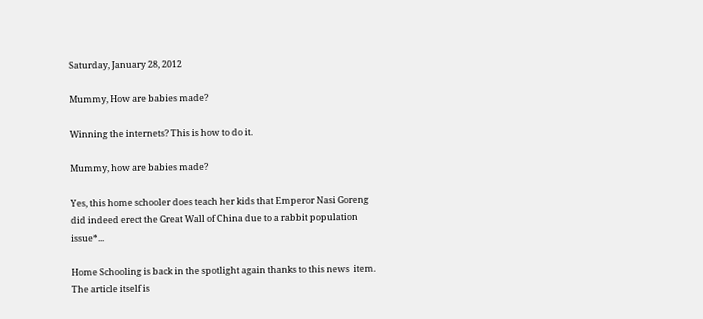Saturday, January 28, 2012

Mummy, How are babies made?

Winning the internets? This is how to do it.

Mummy, how are babies made?

Yes, this home schooler does teach her kids that Emperor Nasi Goreng did indeed erect the Great Wall of China due to a rabbit population issue*...

Home Schooling is back in the spotlight again thanks to this news  item.
The article itself is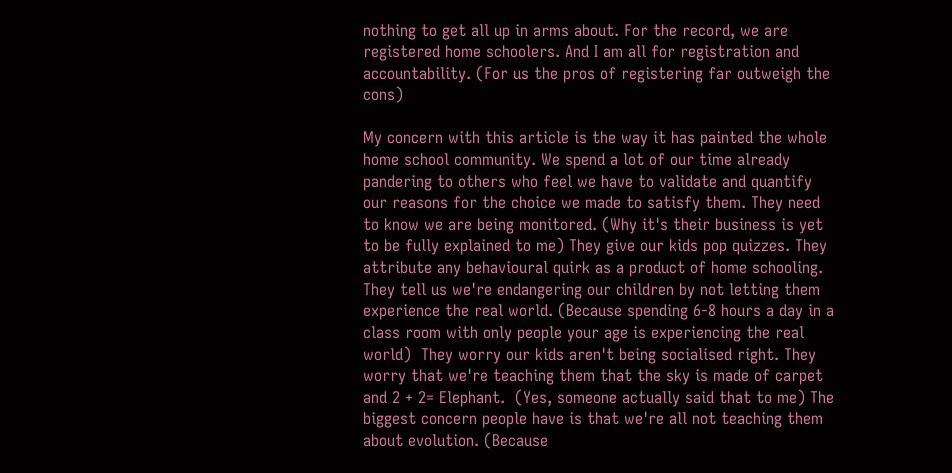nothing to get all up in arms about. For the record, we are registered home schoolers. And I am all for registration and accountability. (For us the pros of registering far outweigh the cons)

My concern with this article is the way it has painted the whole home school community. We spend a lot of our time already pandering to others who feel we have to validate and quantify our reasons for the choice we made to satisfy them. They need to know we are being monitored. (Why it's their business is yet to be fully explained to me) They give our kids pop quizzes. They attribute any behavioural quirk as a product of home schooling. They tell us we're endangering our children by not letting them experience the real world. (Because spending 6-8 hours a day in a class room with only people your age is experiencing the real world)  They worry our kids aren't being socialised right. They worry that we're teaching them that the sky is made of carpet and 2 + 2= Elephant.  (Yes, someone actually said that to me) The biggest concern people have is that we're all not teaching them about evolution. (Because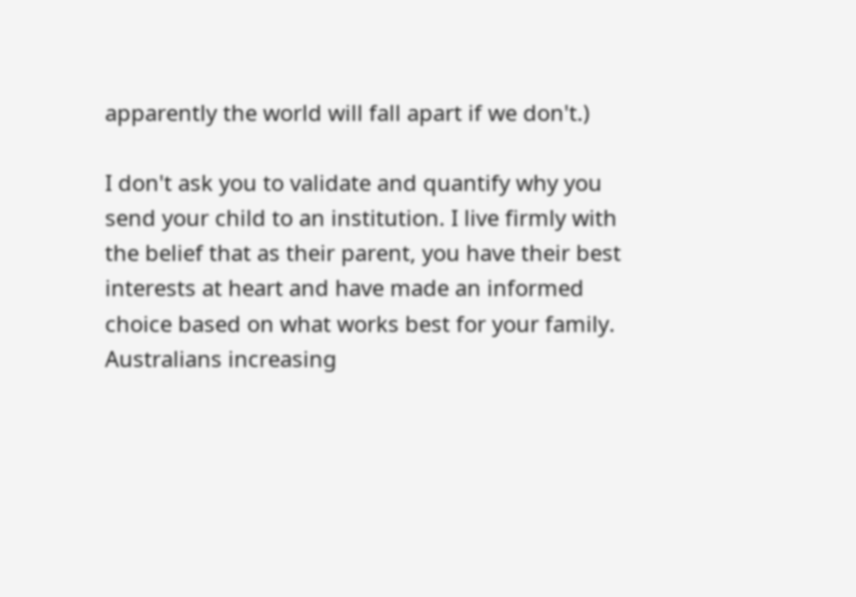apparently the world will fall apart if we don't.)

I don't ask you to validate and quantify why you send your child to an institution. I live firmly with the belief that as their parent, you have their best interests at heart and have made an informed choice based on what works best for your family. Australians increasing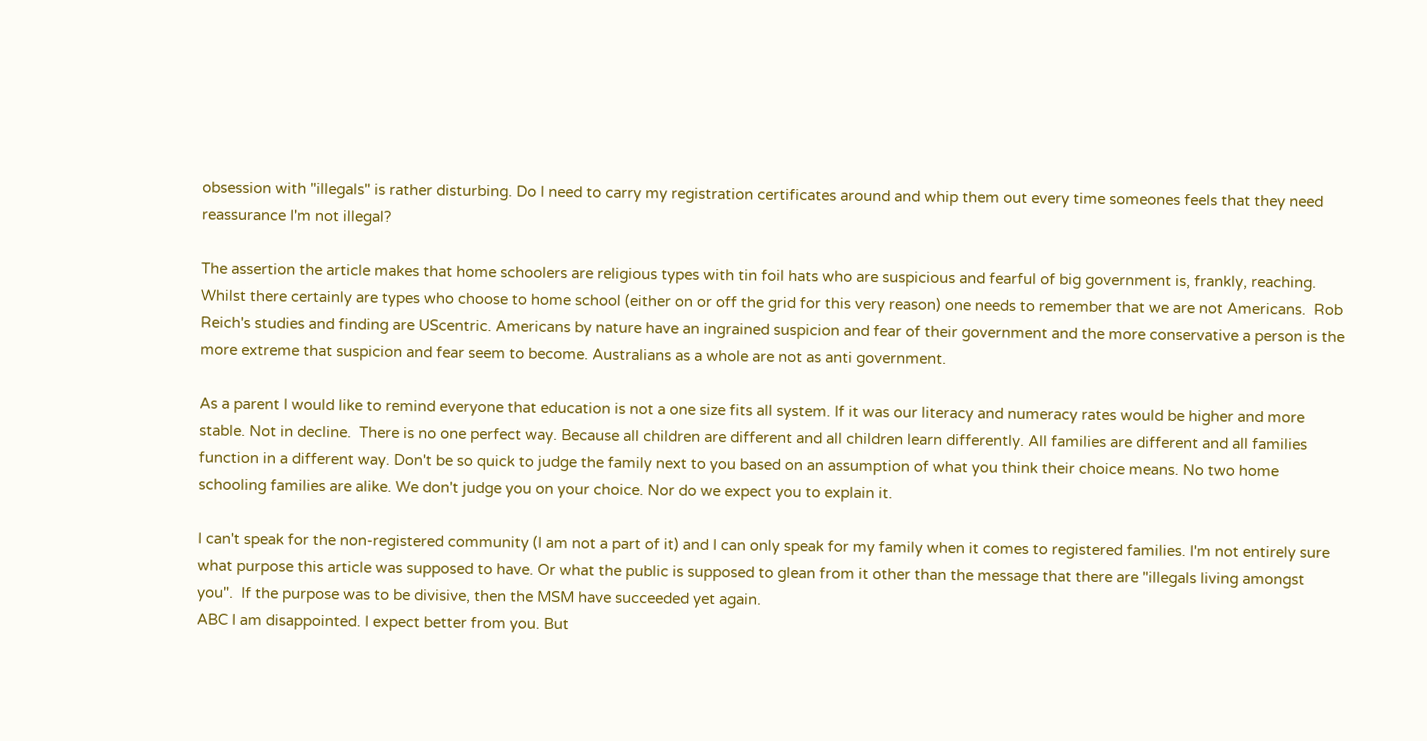obsession with "illegals" is rather disturbing. Do I need to carry my registration certificates around and whip them out every time someones feels that they need reassurance I'm not illegal?

The assertion the article makes that home schoolers are religious types with tin foil hats who are suspicious and fearful of big government is, frankly, reaching.  Whilst there certainly are types who choose to home school (either on or off the grid for this very reason) one needs to remember that we are not Americans.  Rob Reich's studies and finding are UScentric. Americans by nature have an ingrained suspicion and fear of their government and the more conservative a person is the more extreme that suspicion and fear seem to become. Australians as a whole are not as anti government.

As a parent I would like to remind everyone that education is not a one size fits all system. If it was our literacy and numeracy rates would be higher and more stable. Not in decline.  There is no one perfect way. Because all children are different and all children learn differently. All families are different and all families function in a different way. Don't be so quick to judge the family next to you based on an assumption of what you think their choice means. No two home schooling families are alike. We don't judge you on your choice. Nor do we expect you to explain it.

I can't speak for the non-registered community (I am not a part of it) and I can only speak for my family when it comes to registered families. I'm not entirely sure what purpose this article was supposed to have. Or what the public is supposed to glean from it other than the message that there are "illegals living amongst you".  If the purpose was to be divisive, then the MSM have succeeded yet again.
ABC I am disappointed. I expect better from you. But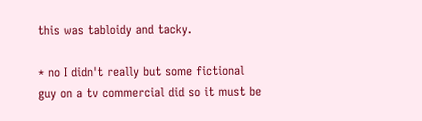this was tabloidy and tacky.

* no I didn't really but some fictional guy on a tv commercial did so it must be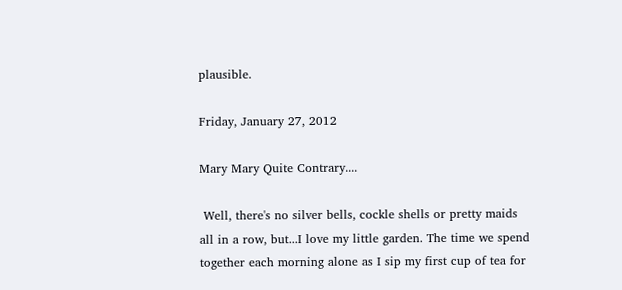plausible.

Friday, January 27, 2012

Mary Mary Quite Contrary....

 Well, there's no silver bells, cockle shells or pretty maids all in a row, but...I love my little garden. The time we spend together each morning alone as I sip my first cup of tea for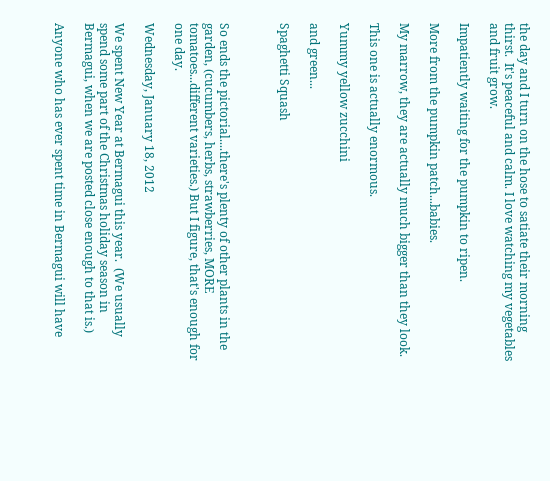the day and I turn on the hose to satiate their morning thirst.  It's peaceful and calm. I love watching my vegetables and fruit grow.

Impatiently waiting for the pumpkin to ripen.

More from the pumpkin patch...babies.

My marrow, they are actually much bigger than they look.

This one is actually enormous.

Yummy yellow zucchini

and green...

Spaghetti Squash



So ends the pictorial....there's plenty of other plants in the garden, (cucumbers, herbs, strawberries, MORE tomatoes...different varieties.) But I figure, that's enough for one day.

Wednesday, January 18, 2012

We spent New Year at Bermagui this year.  (We usually spend some part of the Christmas holiday season in Bermagui, when we are posted close enough to that is.)

Anyone who has ever spent time in Bermagui will have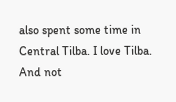also spent some time in Central Tilba. I love Tilba. And not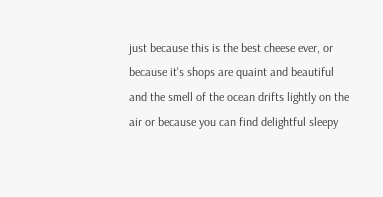just because this is the best cheese ever, or because it's shops are quaint and beautiful and the smell of the ocean drifts lightly on the air or because you can find delightful sleepy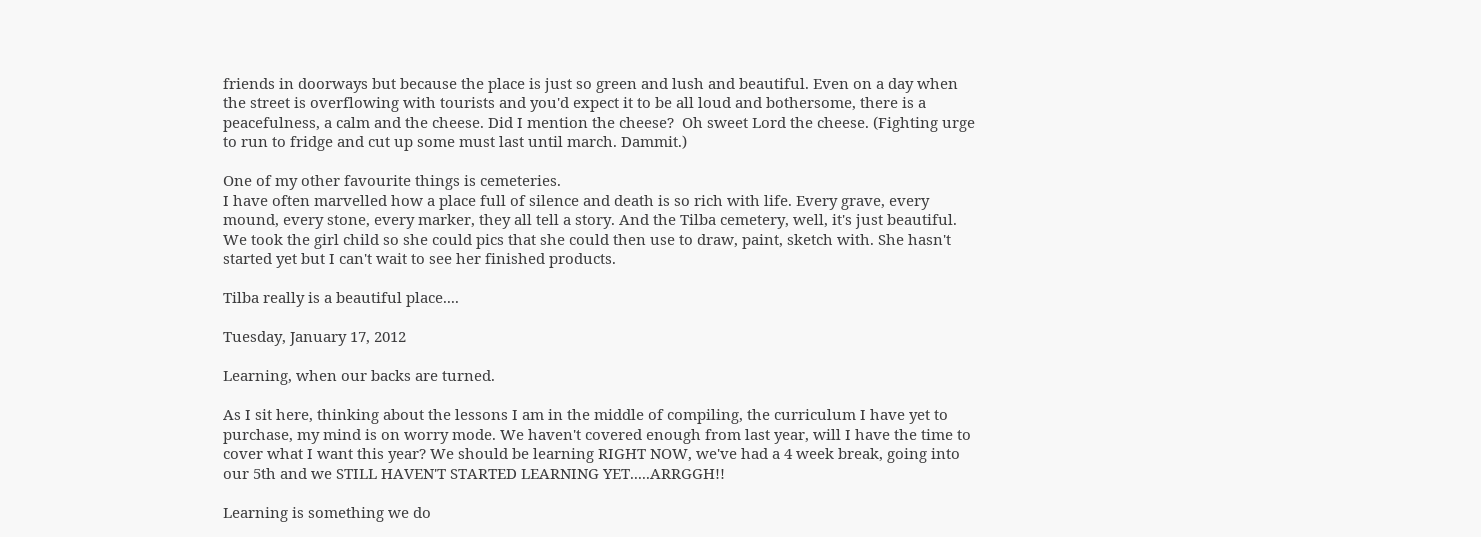friends in doorways but because the place is just so green and lush and beautiful. Even on a day when the street is overflowing with tourists and you'd expect it to be all loud and bothersome, there is a peacefulness, a calm and the cheese. Did I mention the cheese?  Oh sweet Lord the cheese. (Fighting urge to run to fridge and cut up some must last until march. Dammit.)

One of my other favourite things is cemeteries.
I have often marvelled how a place full of silence and death is so rich with life. Every grave, every mound, every stone, every marker, they all tell a story. And the Tilba cemetery, well, it's just beautiful.
We took the girl child so she could pics that she could then use to draw, paint, sketch with. She hasn't started yet but I can't wait to see her finished products.

Tilba really is a beautiful place....

Tuesday, January 17, 2012

Learning, when our backs are turned.

As I sit here, thinking about the lessons I am in the middle of compiling, the curriculum I have yet to purchase, my mind is on worry mode. We haven't covered enough from last year, will I have the time to cover what I want this year? We should be learning RIGHT NOW, we've had a 4 week break, going into our 5th and we STILL HAVEN'T STARTED LEARNING YET.....ARRGGH!!

Learning is something we do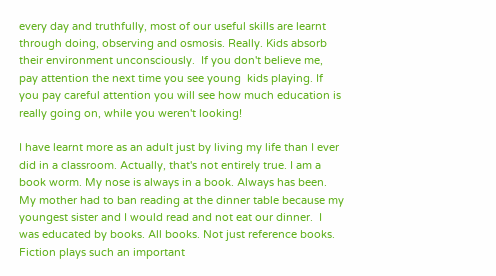every day and truthfully, most of our useful skills are learnt through doing, observing and osmosis. Really. Kids absorb their environment unconsciously.  If you don't believe me, pay attention the next time you see young  kids playing. If you pay careful attention you will see how much education is really going on, while you weren't looking!

I have learnt more as an adult just by living my life than I ever did in a classroom. Actually, that's not entirely true. I am a book worm. My nose is always in a book. Always has been. My mother had to ban reading at the dinner table because my youngest sister and I would read and not eat our dinner.  I was educated by books. All books. Not just reference books. Fiction plays such an important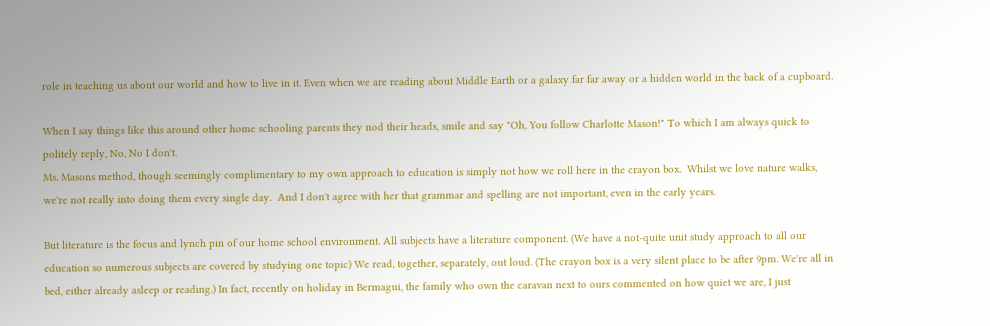role in teaching us about our world and how to live in it. Even when we are reading about Middle Earth or a galaxy far far away or a hidden world in the back of a cupboard.

When I say things like this around other home schooling parents they nod their heads, smile and say "Oh, You follow Charlotte Mason!" To which I am always quick to politely reply, No, No I don't.
Ms. Masons method, though seemingly complimentary to my own approach to education is simply not how we roll here in the crayon box.  Whilst we love nature walks, we're not really into doing them every single day.  And I don't agree with her that grammar and spelling are not important, even in the early years.

But literature is the focus and lynch pin of our home school environment. All subjects have a literature component. (We have a not-quite unit study approach to all our education so numerous subjects are covered by studying one topic) We read, together, separately, out loud. (The crayon box is a very silent place to be after 9pm. We're all in bed, either already asleep or reading.) In fact, recently on holiday in Bermagui, the family who own the caravan next to ours commented on how quiet we are, I just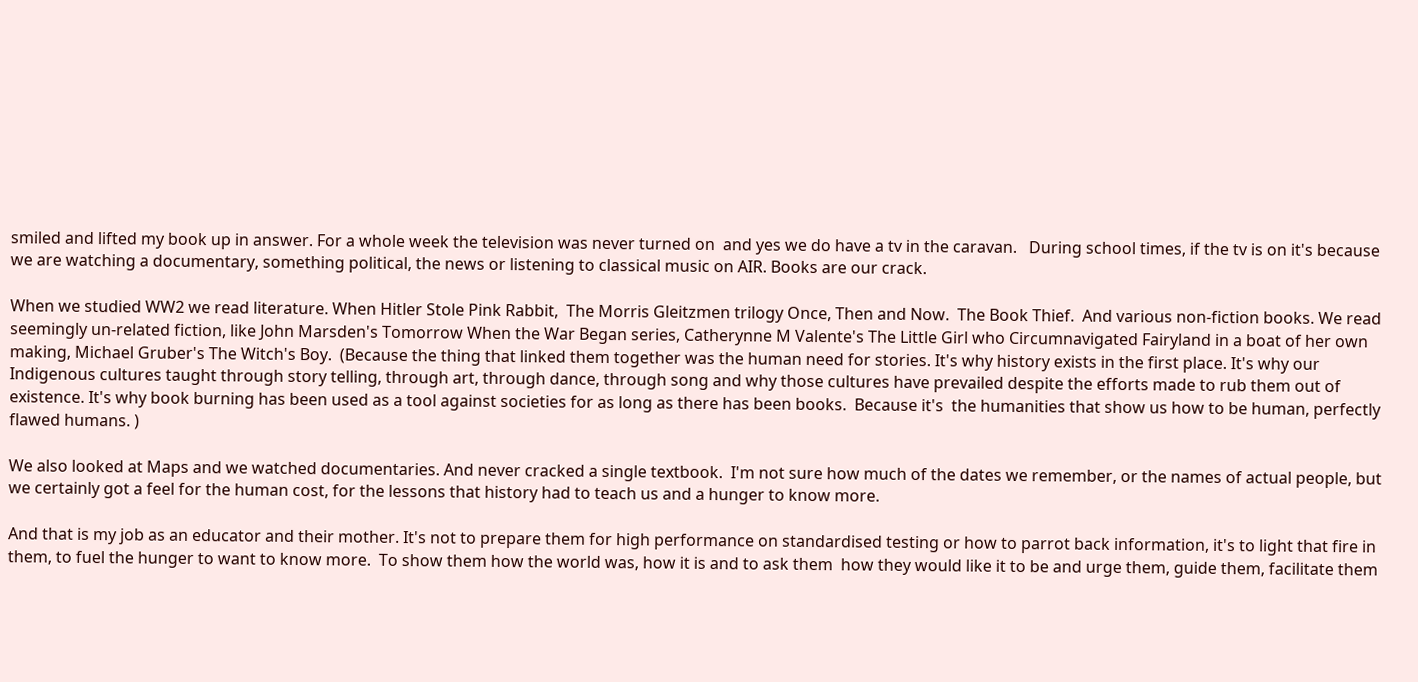smiled and lifted my book up in answer. For a whole week the television was never turned on  and yes we do have a tv in the caravan.   During school times, if the tv is on it's because we are watching a documentary, something political, the news or listening to classical music on AIR. Books are our crack.

When we studied WW2 we read literature. When Hitler Stole Pink Rabbit,  The Morris Gleitzmen trilogy Once, Then and Now.  The Book Thief.  And various non-fiction books. We read seemingly un-related fiction, like John Marsden's Tomorrow When the War Began series, Catherynne M Valente's The Little Girl who Circumnavigated Fairyland in a boat of her own making, Michael Gruber's The Witch's Boy.  (Because the thing that linked them together was the human need for stories. It's why history exists in the first place. It's why our Indigenous cultures taught through story telling, through art, through dance, through song and why those cultures have prevailed despite the efforts made to rub them out of existence. It's why book burning has been used as a tool against societies for as long as there has been books.  Because it's  the humanities that show us how to be human, perfectly flawed humans. )

We also looked at Maps and we watched documentaries. And never cracked a single textbook.  I'm not sure how much of the dates we remember, or the names of actual people, but we certainly got a feel for the human cost, for the lessons that history had to teach us and a hunger to know more.

And that is my job as an educator and their mother. It's not to prepare them for high performance on standardised testing or how to parrot back information, it's to light that fire in them, to fuel the hunger to want to know more.  To show them how the world was, how it is and to ask them  how they would like it to be and urge them, guide them, facilitate them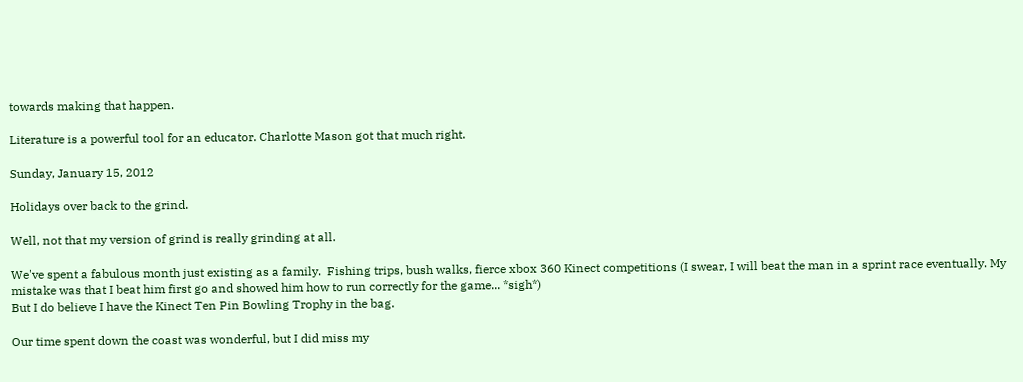towards making that happen.

Literature is a powerful tool for an educator. Charlotte Mason got that much right.

Sunday, January 15, 2012

Holidays over back to the grind.

Well, not that my version of grind is really grinding at all.

We've spent a fabulous month just existing as a family.  Fishing trips, bush walks, fierce xbox 360 Kinect competitions (I swear, I will beat the man in a sprint race eventually. My mistake was that I beat him first go and showed him how to run correctly for the game... *sigh*)
But I do believe I have the Kinect Ten Pin Bowling Trophy in the bag.

Our time spent down the coast was wonderful, but I did miss my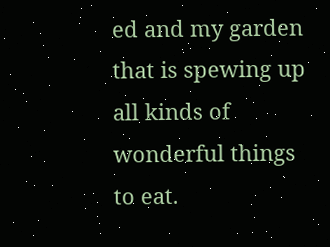ed and my garden that is spewing up all kinds of wonderful things to eat.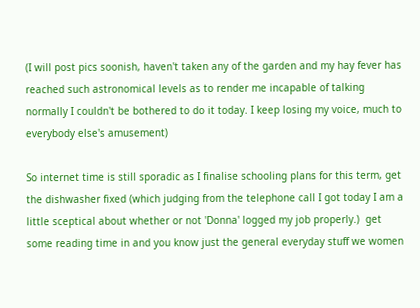(I will post pics soonish, haven't taken any of the garden and my hay fever has reached such astronomical levels as to render me incapable of talking normally I couldn't be bothered to do it today. I keep losing my voice, much to everybody else's amusement)

So internet time is still sporadic as I finalise schooling plans for this term, get the dishwasher fixed (which judging from the telephone call I got today I am a little sceptical about whether or not 'Donna' logged my job properly.)  get some reading time in and you know just the general everyday stuff we women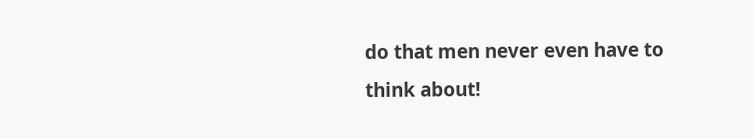do that men never even have to think about!